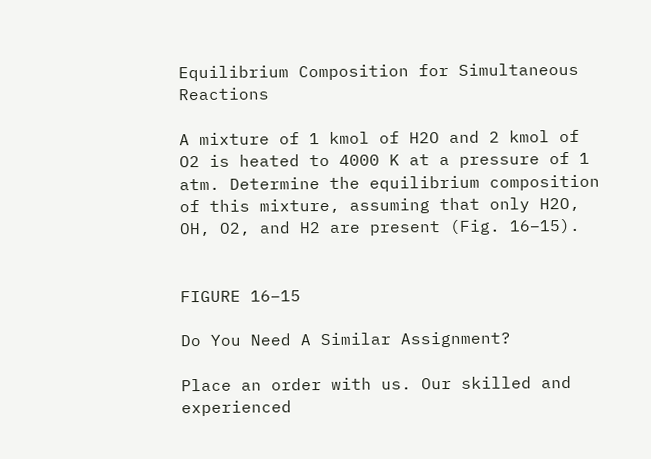Equilibrium Composition for Simultaneous Reactions

A mixture of 1 kmol of H2O and 2 kmol of O2 is heated to 4000 K at a pressure of 1 atm. Determine the equilibrium composition of this mixture, assuming that only H2O, OH, O2, and H2 are present (Fig. 16–15).


FIGURE 16–15

Do You Need A Similar Assignment?

Place an order with us. Our skilled and experienced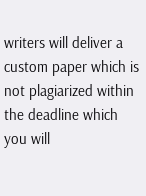writers will deliver a custom paper which is not plagiarized within the deadline which you will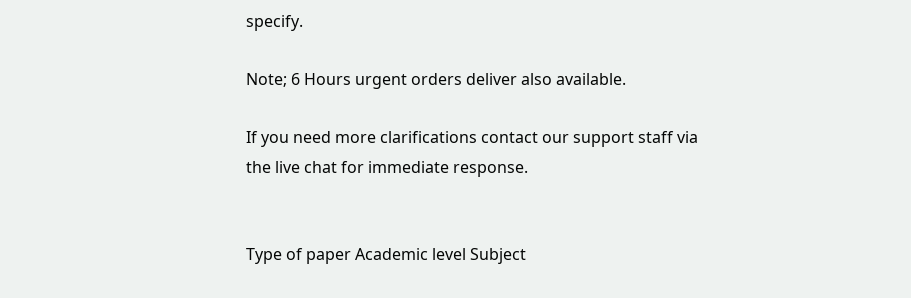specify.

Note; 6 Hours urgent orders deliver also available.

If you need more clarifications contact our support staff via the live chat for immediate response.


Type of paper Academic level Subject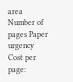area
Number of pages Paper urgency Cost per page: